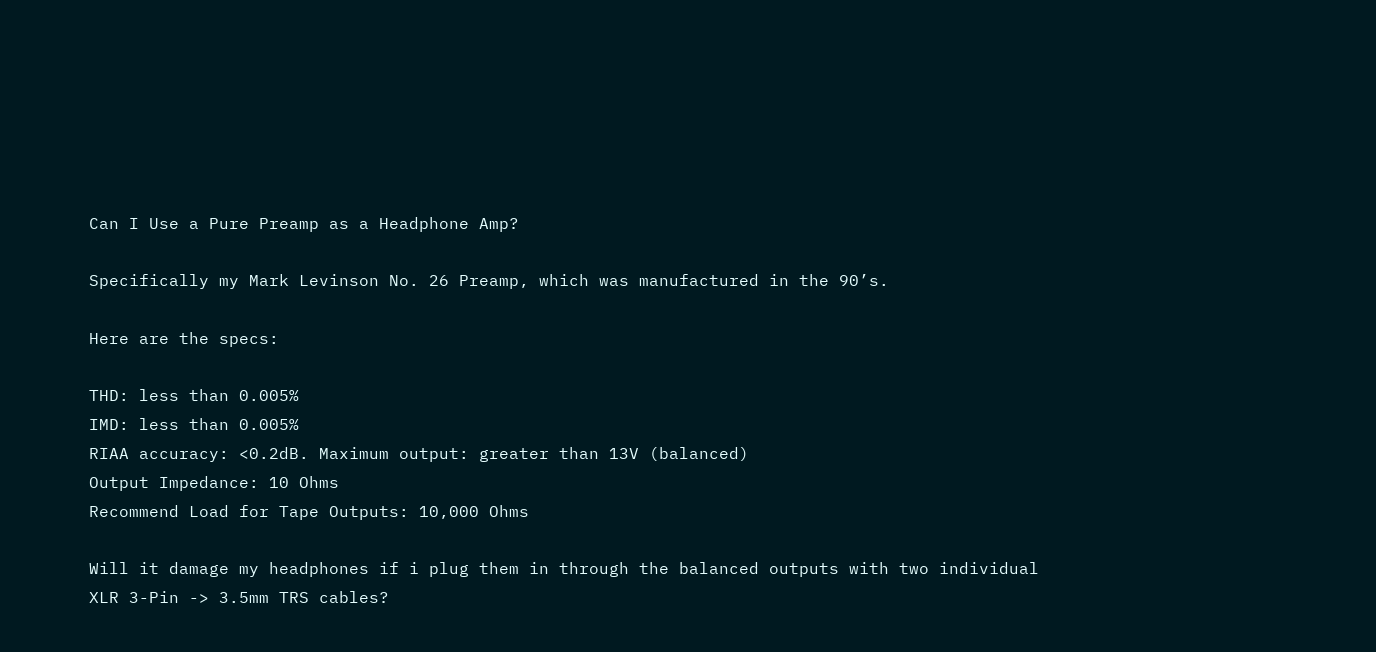Can I Use a Pure Preamp as a Headphone Amp?

Specifically my Mark Levinson No. 26 Preamp, which was manufactured in the 90’s.

Here are the specs:

THD: less than 0.005%
IMD: less than 0.005%
RIAA accuracy: <0.2dB. Maximum output: greater than 13V (balanced)
Output Impedance: 10 Ohms
Recommend Load for Tape Outputs: 10,000 Ohms

Will it damage my headphones if i plug them in through the balanced outputs with two individual XLR 3-Pin -> 3.5mm TRS cables?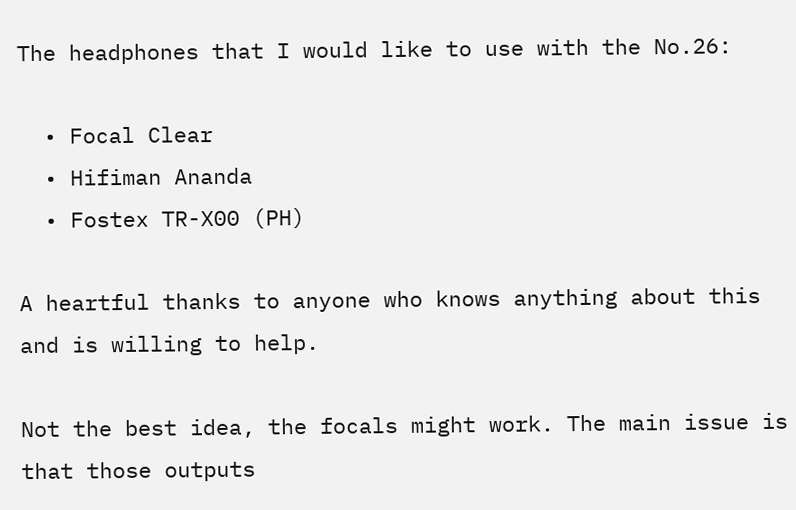The headphones that I would like to use with the No.26:

  • Focal Clear
  • Hifiman Ananda
  • Fostex TR-X00 (PH)

A heartful thanks to anyone who knows anything about this and is willing to help.

Not the best idea, the focals might work. The main issue is that those outputs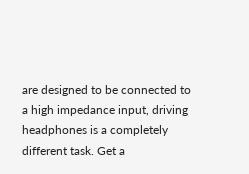are designed to be connected to a high impedance input, driving headphones is a completely different task. Get a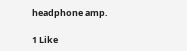headphone amp.

1 Like